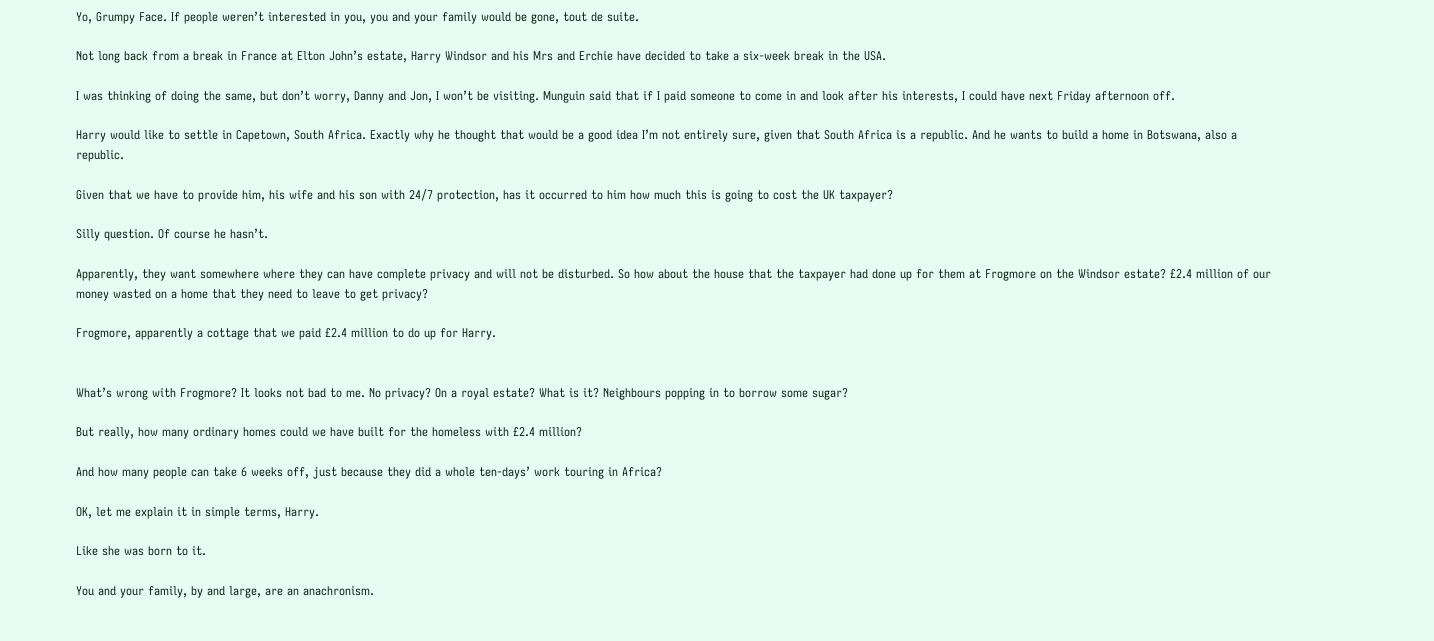Yo, Grumpy Face. If people weren’t interested in you, you and your family would be gone, tout de suite.

Not long back from a break in France at Elton John’s estate, Harry Windsor and his Mrs and Erchie have decided to take a six-week break in the USA.

I was thinking of doing the same, but don’t worry, Danny and Jon, I won’t be visiting. Munguin said that if I paid someone to come in and look after his interests, I could have next Friday afternoon off.

Harry would like to settle in Capetown, South Africa. Exactly why he thought that would be a good idea I’m not entirely sure, given that South Africa is a republic. And he wants to build a home in Botswana, also a republic.

Given that we have to provide him, his wife and his son with 24/7 protection, has it occurred to him how much this is going to cost the UK taxpayer?

Silly question. Of course he hasn’t.

Apparently, they want somewhere where they can have complete privacy and will not be disturbed. So how about the house that the taxpayer had done up for them at Frogmore on the Windsor estate? £2.4 million of our money wasted on a home that they need to leave to get privacy?

Frogmore, apparently a cottage that we paid £2.4 million to do up for Harry.


What’s wrong with Frogmore? It looks not bad to me. No privacy? On a royal estate? What is it? Neighbours popping in to borrow some sugar?

But really, how many ordinary homes could we have built for the homeless with £2.4 million?

And how many people can take 6 weeks off, just because they did a whole ten-days’ work touring in Africa?

OK, let me explain it in simple terms, Harry.

Like she was born to it.

You and your family, by and large, are an anachronism.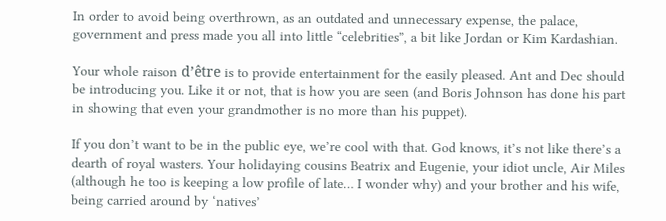In order to avoid being overthrown, as an outdated and unnecessary expense, the palace, government and press made you all into little “celebrities”, a bit like Jordan or Kim Kardashian.

Your whole raison d’être is to provide entertainment for the easily pleased. Ant and Dec should be introducing you. Like it or not, that is how you are seen (and Boris Johnson has done his part in showing that even your grandmother is no more than his puppet).

If you don’t want to be in the public eye, we’re cool with that. God knows, it’s not like there’s a dearth of royal wasters. Your holidaying cousins Beatrix and Eugenie, your idiot uncle, Air Miles (although he too is keeping a low profile of late… I wonder why) and your brother and his wife, being carried around by ‘natives’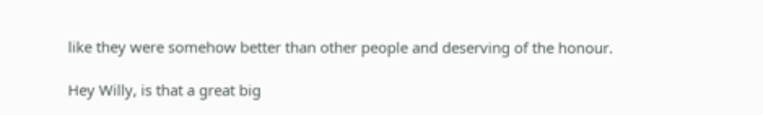like they were somehow better than other people and deserving of the honour.

Hey Willy, is that a great big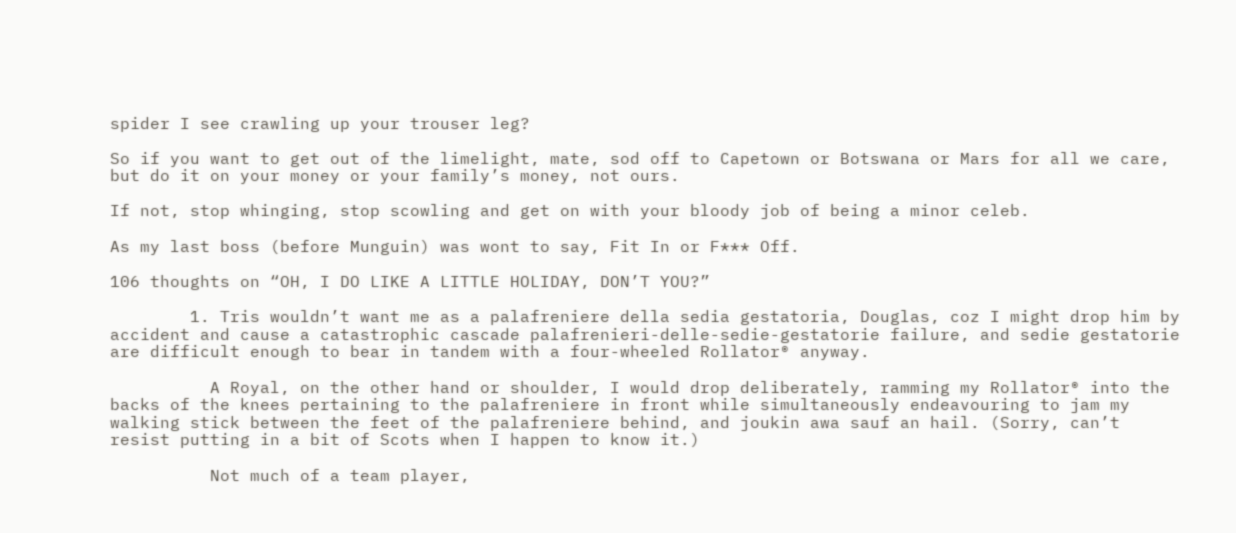spider I see crawling up your trouser leg?

So if you want to get out of the limelight, mate, sod off to Capetown or Botswana or Mars for all we care, but do it on your money or your family’s money, not ours.

If not, stop whinging, stop scowling and get on with your bloody job of being a minor celeb.

As my last boss (before Munguin) was wont to say, Fit In or F*** Off.

106 thoughts on “OH, I DO LIKE A LITTLE HOLIDAY, DON’T YOU?”

        1. Tris wouldn’t want me as a palafreniere della sedia gestatoria, Douglas, coz I might drop him by accident and cause a catastrophic cascade palafrenieri-delle-sedie-gestatorie failure, and sedie gestatorie are difficult enough to bear in tandem with a four-wheeled Rollator® anyway.

          A Royal, on the other hand or shoulder, I would drop deliberately, ramming my Rollator® into the backs of the knees pertaining to the palafreniere in front while simultaneously endeavouring to jam my walking stick between the feet of the palafreniere behind, and joukin awa sauf an hail. (Sorry, can’t resist putting in a bit of Scots when I happen to know it.)

          Not much of a team player,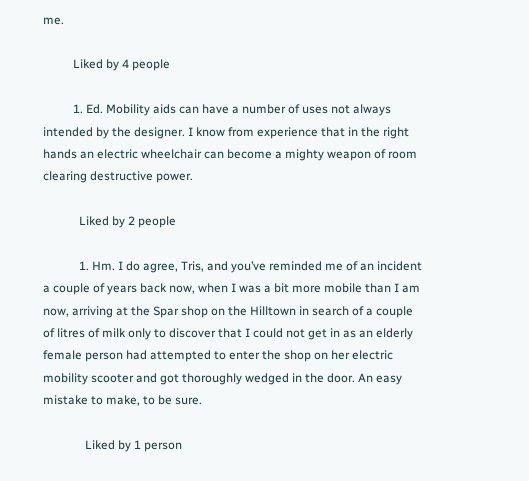me.

          Liked by 4 people

          1. Ed. Mobility aids can have a number of uses not always intended by the designer. I know from experience that in the right hands an electric wheelchair can become a mighty weapon of room clearing destructive power.

            Liked by 2 people

            1. Hm. I do agree, Tris, and you’ve reminded me of an incident a couple of years back now, when I was a bit more mobile than I am now, arriving at the Spar shop on the Hilltown in search of a couple of litres of milk only to discover that I could not get in as an elderly female person had attempted to enter the shop on her electric mobility scooter and got thoroughly wedged in the door. An easy mistake to make, to be sure.

              Liked by 1 person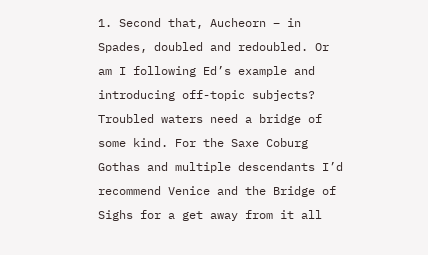1. Second that, Aucheorn – in Spades, doubled and redoubled. Or am I following Ed’s example and introducing off-topic subjects? Troubled waters need a bridge of some kind. For the Saxe Coburg Gothas and multiple descendants I’d recommend Venice and the Bridge of Sighs for a get away from it all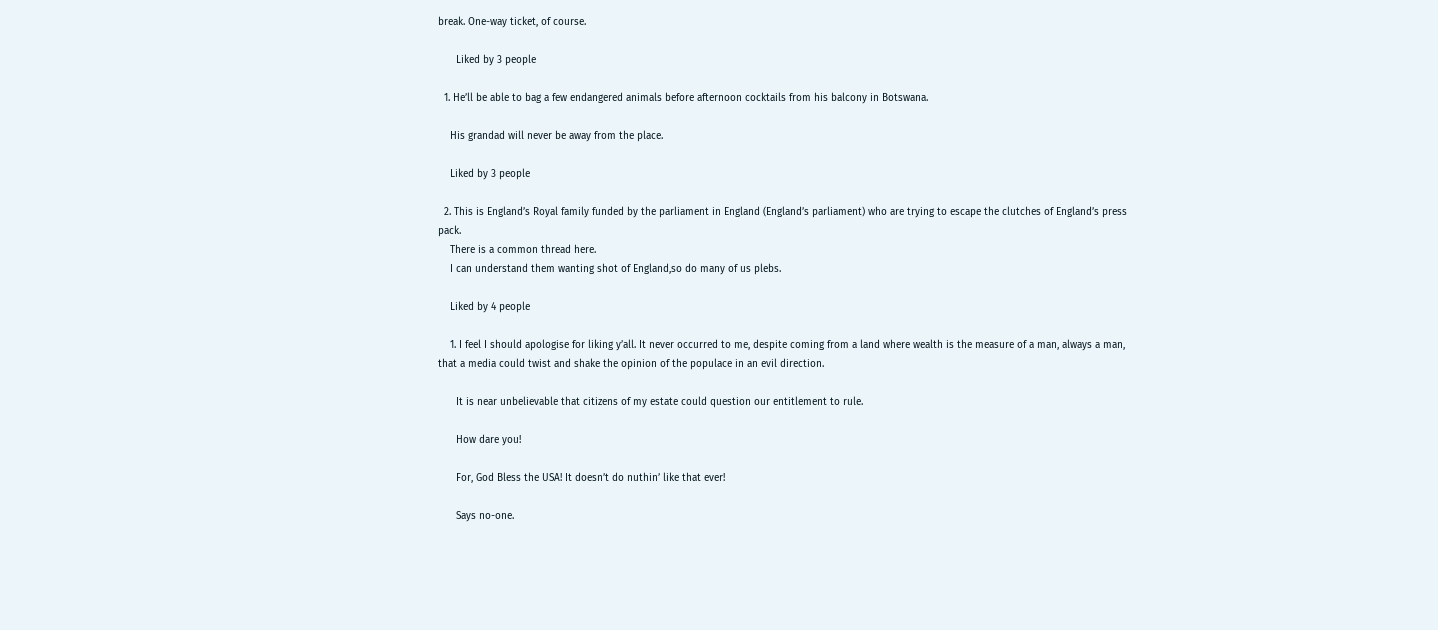break. One-way ticket, of course.

      Liked by 3 people

  1. He’ll be able to bag a few endangered animals before afternoon cocktails from his balcony in Botswana.

    His grandad will never be away from the place.

    Liked by 3 people

  2. This is England’s Royal family funded by the parliament in England (England’s parliament) who are trying to escape the clutches of England’s press pack.
    There is a common thread here.
    I can understand them wanting shot of England,so do many of us plebs.

    Liked by 4 people

    1. I feel I should apologise for liking y’all. It never occurred to me, despite coming from a land where wealth is the measure of a man, always a man, that a media could twist and shake the opinion of the populace in an evil direction.

      It is near unbelievable that citizens of my estate could question our entitlement to rule.

      How dare you!

      For, God Bless the USA! It doesn’t do nuthin’ like that ever!

      Says no-one.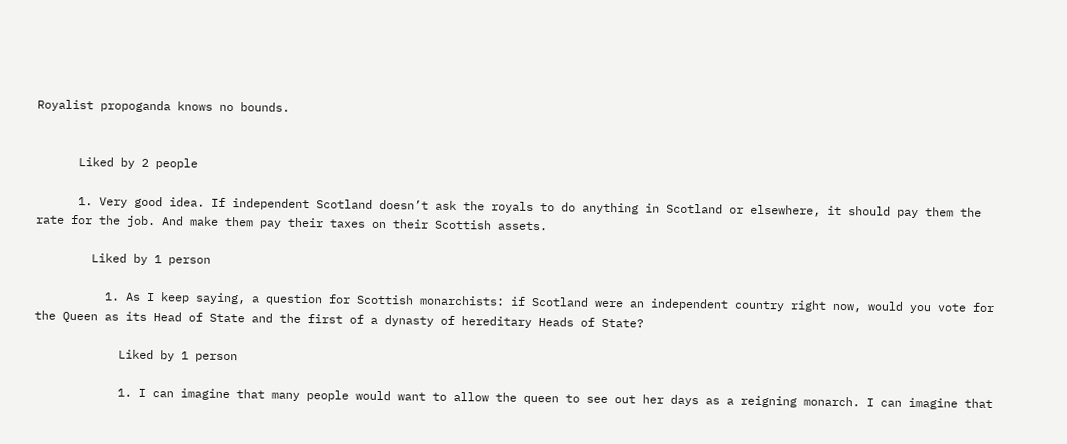Royalist propoganda knows no bounds.


      Liked by 2 people

      1. Very good idea. If independent Scotland doesn’t ask the royals to do anything in Scotland or elsewhere, it should pay them the rate for the job. And make them pay their taxes on their Scottish assets.

        Liked by 1 person

          1. As I keep saying, a question for Scottish monarchists: if Scotland were an independent country right now, would you vote for the Queen as its Head of State and the first of a dynasty of hereditary Heads of State?

            Liked by 1 person

            1. I can imagine that many people would want to allow the queen to see out her days as a reigning monarch. I can imagine that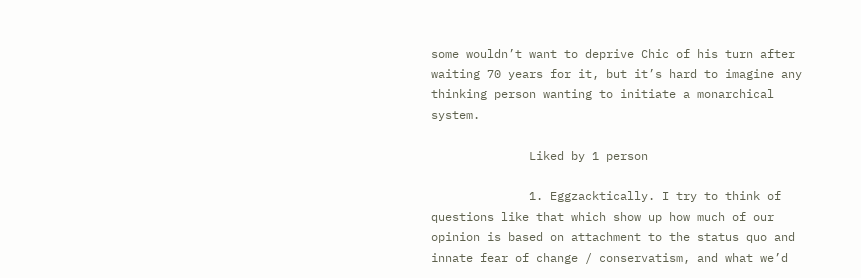some wouldn’t want to deprive Chic of his turn after waiting 70 years for it, but it’s hard to imagine any thinking person wanting to initiate a monarchical system.

              Liked by 1 person

              1. Eggzacktically. I try to think of questions like that which show up how much of our opinion is based on attachment to the status quo and innate fear of change / conservatism, and what we’d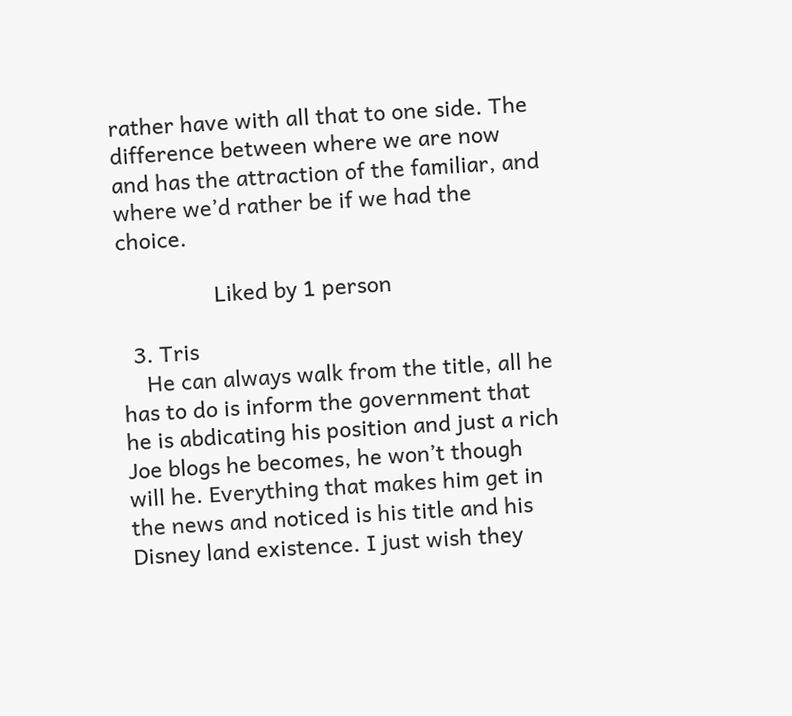rather have with all that to one side. The difference between where we are now and has the attraction of the familiar, and where we’d rather be if we had the choice.

                Liked by 1 person

  3. Tris
    He can always walk from the title, all he has to do is inform the government that he is abdicating his position and just a rich Joe blogs he becomes, he won’t though will he. Everything that makes him get in the news and noticed is his title and his Disney land existence. I just wish they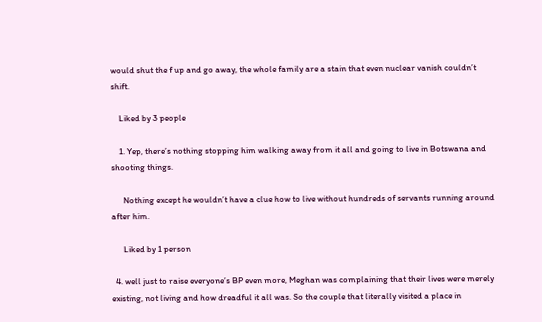would shut the f up and go away, the whole family are a stain that even nuclear vanish couldn’t shift.

    Liked by 3 people

    1. Yep, there’s nothing stopping him walking away from it all and going to live in Botswana and shooting things.

      Nothing except he wouldn’t have a clue how to live without hundreds of servants running around after him.

      Liked by 1 person

  4. well just to raise everyone’s BP even more, Meghan was complaining that their lives were merely existing, not living and how dreadful it all was. So the couple that literally visited a place in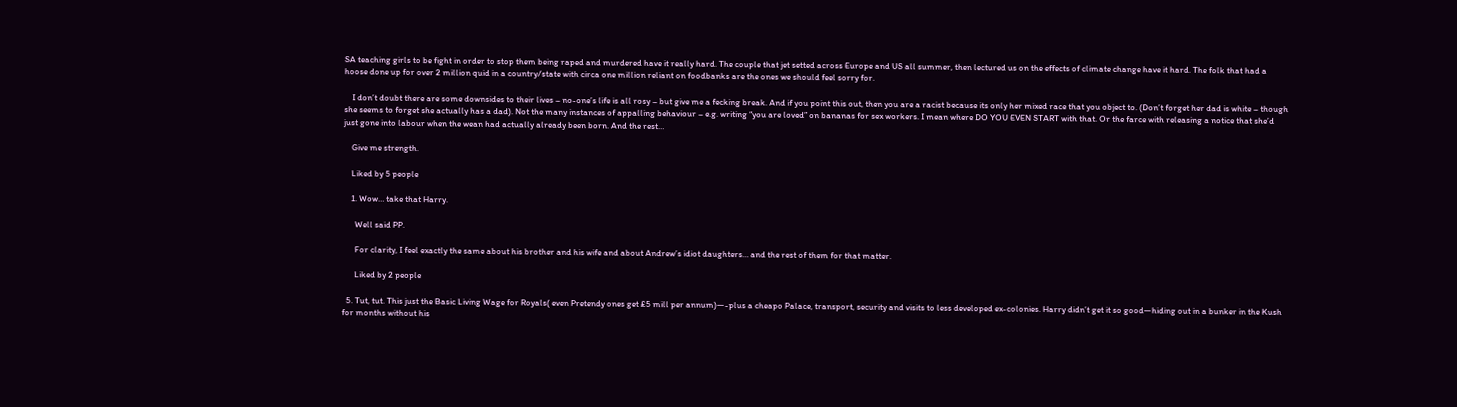SA teaching girls to be fight in order to stop them being raped and murdered have it really hard. The couple that jet setted across Europe and US all summer, then lectured us on the effects of climate change have it hard. The folk that had a hoose done up for over 2 million quid in a country/state with circa one million reliant on foodbanks are the ones we should feel sorry for.

    I don’t doubt there are some downsides to their lives – no-one’s life is all rosy – but give me a fecking break. And if you point this out, then you are a racist because its only her mixed race that you object to. (Don’t forget her dad is white – though she seems to forget she actually has a dad). Not the many instances of appalling behaviour – e.g. writing “you are loved” on bananas for sex workers. I mean where DO YOU EVEN START with that. Or the farce with releasing a notice that she’d just gone into labour when the wean had actually already been born. And the rest…

    Give me strength.

    Liked by 5 people

    1. Wow… take that Harry.

      Well said PP.

      For clarity, I feel exactly the same about his brother and his wife and about Andrew’s idiot daughters… and the rest of them for that matter.

      Liked by 2 people

  5. Tut, tut. This just the Basic Living Wage for Royals( even Pretendy ones get £5 mill per annum)—-plus a cheapo Palace, transport, security and visits to less developed ex-colonies. Harry didn’t get it so good—hiding out in a bunker in the Kush for months without his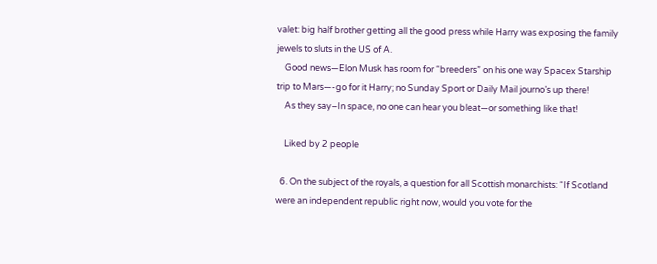valet: big half brother getting all the good press while Harry was exposing the family jewels to sluts in the US of A.
    Good news—Elon Musk has room for “breeders” on his one way Spacex Starship trip to Mars—-go for it Harry; no Sunday Sport or Daily Mail journo’s up there!
    As they say–In space, no one can hear you bleat—or something like that!

    Liked by 2 people

  6. On the subject of the royals, a question for all Scottish monarchists: “If Scotland were an independent republic right now, would you vote for the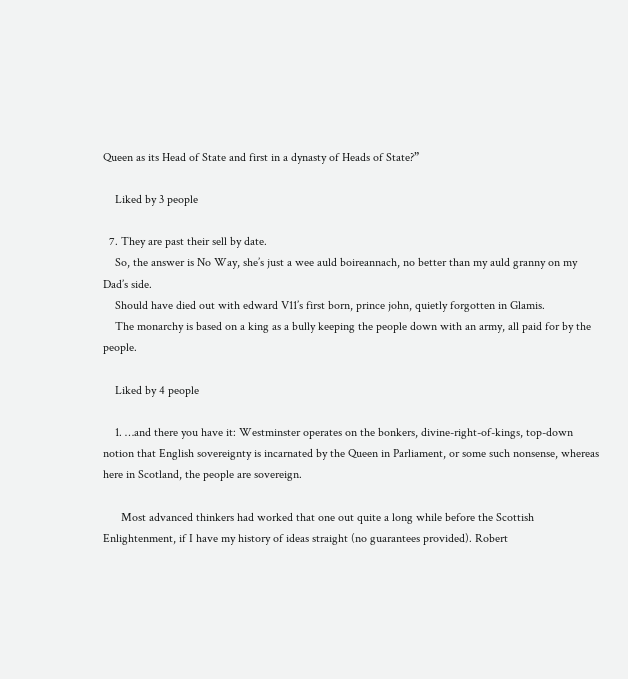Queen as its Head of State and first in a dynasty of Heads of State?”

    Liked by 3 people

  7. They are past their sell by date.
    So, the answer is No Way, she’s just a wee auld boireannach, no better than my auld granny on my Dad’s side.
    Should have died out with edward V11’s first born, prince john, quietly forgotten in Glamis.
    The monarchy is based on a king as a bully keeping the people down with an army, all paid for by the people.

    Liked by 4 people

    1. …and there you have it: Westminster operates on the bonkers, divine-right-of-kings, top-down notion that English sovereignty is incarnated by the Queen in Parliament, or some such nonsense, whereas here in Scotland, the people are sovereign.

      Most advanced thinkers had worked that one out quite a long while before the Scottish Enlightenment, if I have my history of ideas straight (no guarantees provided). Robert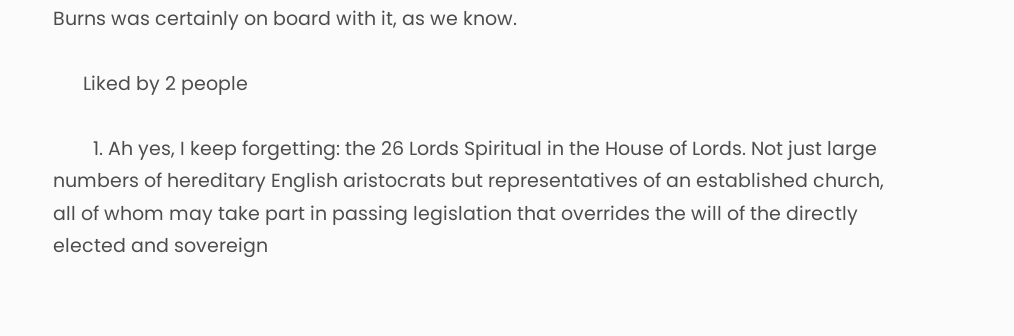Burns was certainly on board with it, as we know.

      Liked by 2 people

        1. Ah yes, I keep forgetting: the 26 Lords Spiritual in the House of Lords. Not just large numbers of hereditary English aristocrats but representatives of an established church, all of whom may take part in passing legislation that overrides the will of the directly elected and sovereign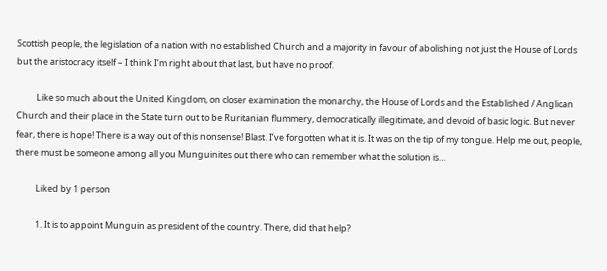Scottish people, the legislation of a nation with no established Church and a majority in favour of abolishing not just the House of Lords but the aristocracy itself – I think I’m right about that last, but have no proof.

          Like so much about the United Kingdom, on closer examination the monarchy, the House of Lords and the Established / Anglican Church and their place in the State turn out to be Ruritanian flummery, democratically illegitimate, and devoid of basic logic. But never fear, there is hope! There is a way out of this nonsense! Blast. I’ve forgotten what it is. It was on the tip of my tongue. Help me out, people, there must be someone among all you Munguinites out there who can remember what the solution is…

          Liked by 1 person

          1. It is to appoint Munguin as president of the country. There, did that help?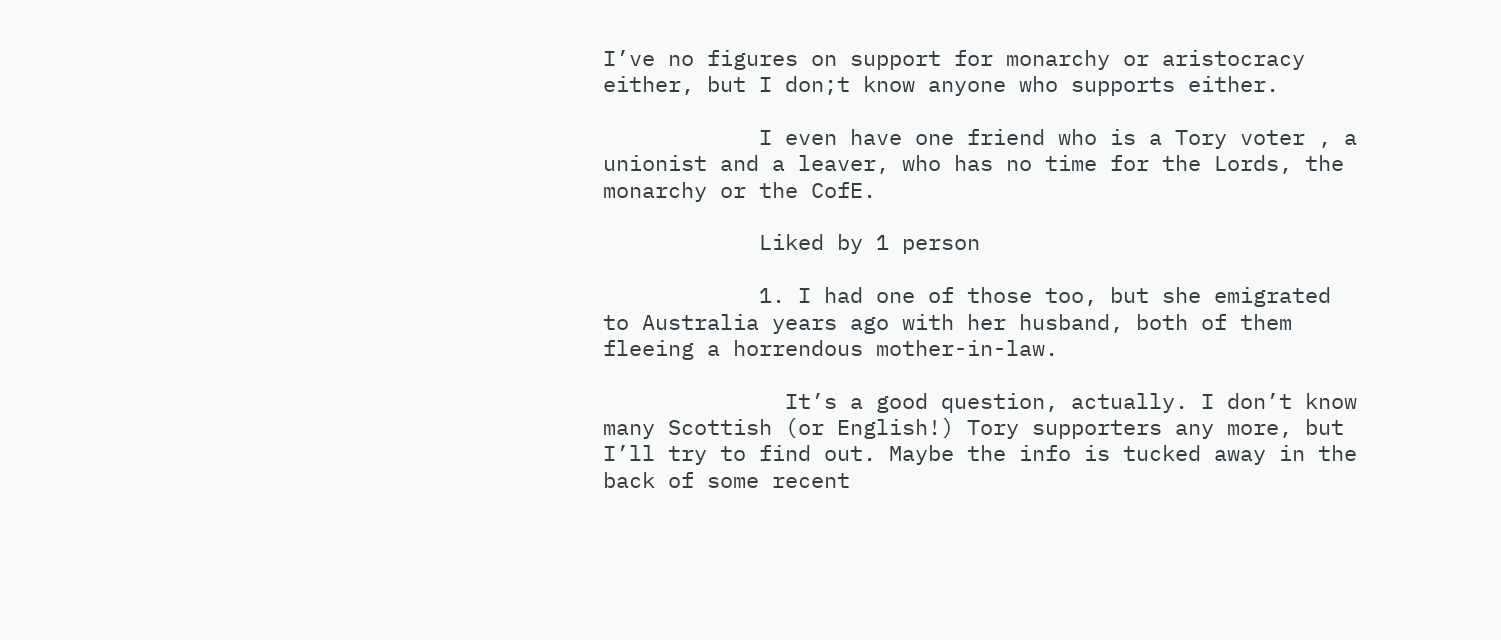I’ve no figures on support for monarchy or aristocracy either, but I don;t know anyone who supports either.

            I even have one friend who is a Tory voter , a unionist and a leaver, who has no time for the Lords, the monarchy or the CofE.

            Liked by 1 person

            1. I had one of those too, but she emigrated to Australia years ago with her husband, both of them fleeing a horrendous mother-in-law.

              It’s a good question, actually. I don’t know many Scottish (or English!) Tory supporters any more, but I’ll try to find out. Maybe the info is tucked away in the back of some recent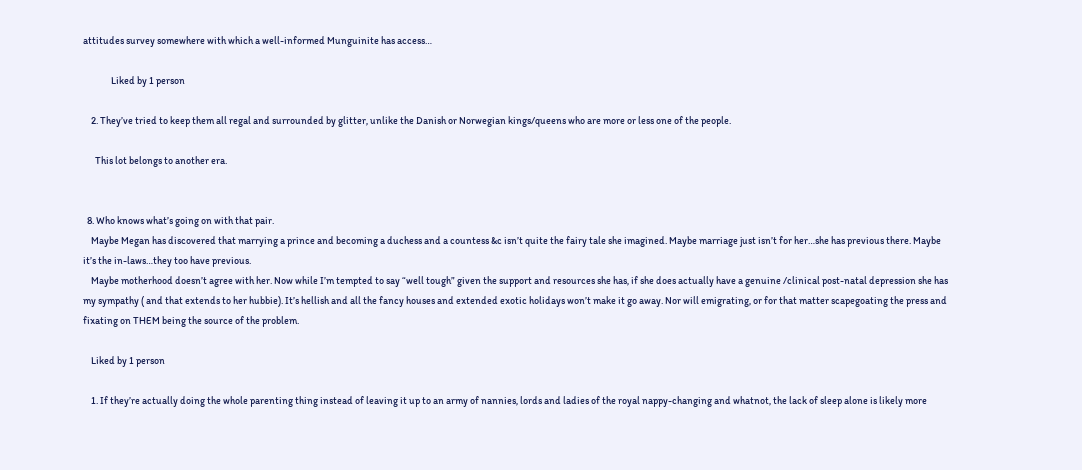attitudes survey somewhere with which a well-informed Munguinite has access…

              Liked by 1 person

    2. They’ve tried to keep them all regal and surrounded by glitter, unlike the Danish or Norwegian kings/queens who are more or less one of the people.

      This lot belongs to another era.


  8. Who knows what’s going on with that pair.
    Maybe Megan has discovered that marrying a prince and becoming a duchess and a countess &c isn’t quite the fairy tale she imagined. Maybe marriage just isn’t for her…she has previous there. Maybe it’s the in-laws…they too have previous.
    Maybe motherhood doesn’t agree with her. Now while I’m tempted to say “well tough” given the support and resources she has, if she does actually have a genuine /clinical post-natal depression she has my sympathy ( and that extends to her hubbie). It’s hellish and all the fancy houses and extended exotic holidays won’t make it go away. Nor will emigrating, or for that matter scapegoating the press and fixating on THEM being the source of the problem.

    Liked by 1 person

    1. If they’re actually doing the whole parenting thing instead of leaving it up to an army of nannies, lords and ladies of the royal nappy-changing and whatnot, the lack of sleep alone is likely more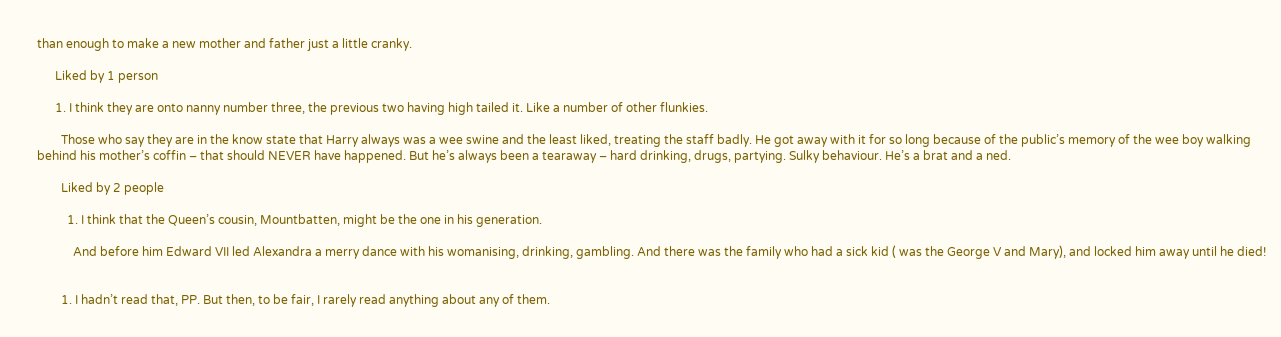than enough to make a new mother and father just a little cranky.

      Liked by 1 person

      1. I think they are onto nanny number three, the previous two having high tailed it. Like a number of other flunkies.

        Those who say they are in the know state that Harry always was a wee swine and the least liked, treating the staff badly. He got away with it for so long because of the public’s memory of the wee boy walking behind his mother’s coffin – that should NEVER have happened. But he’s always been a tearaway – hard drinking, drugs, partying. Sulky behaviour. He’s a brat and a ned.

        Liked by 2 people

          1. I think that the Queen’s cousin, Mountbatten, might be the one in his generation.

            And before him Edward VII led Alexandra a merry dance with his womanising, drinking, gambling. And there was the family who had a sick kid ( was the George V and Mary), and locked him away until he died!


        1. I hadn’t read that, PP. But then, to be fair, I rarely read anything about any of them.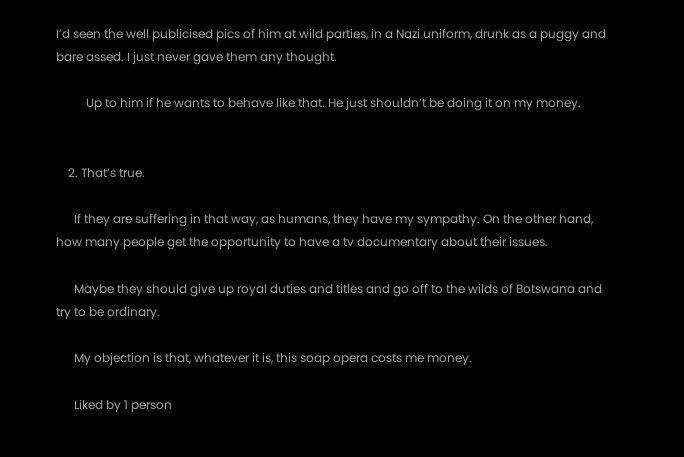I’d seen the well publicised pics of him at wild parties, in a Nazi uniform, drunk as a puggy and bare assed. I just never gave them any thought.

          Up to him if he wants to behave like that. He just shouldn’t be doing it on my money.


    2. That’s true.

      If they are suffering in that way, as humans, they have my sympathy. On the other hand, how many people get the opportunity to have a tv documentary about their issues.

      Maybe they should give up royal duties and titles and go off to the wilds of Botswana and try to be ordinary.

      My objection is that, whatever it is, this soap opera costs me money.

      Liked by 1 person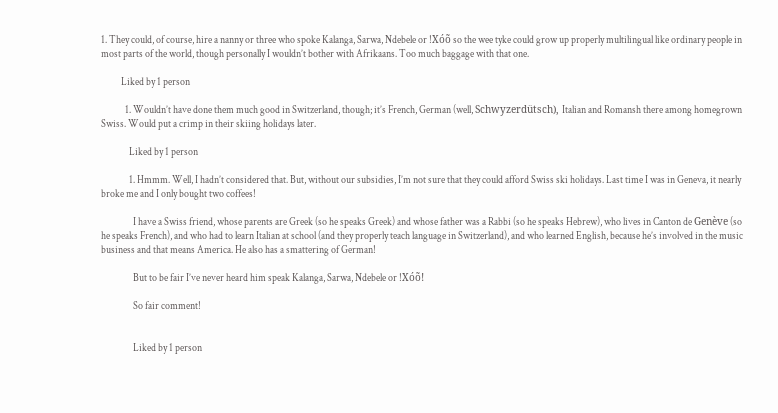1. They could, of course, hire a nanny or three who spoke Kalanga, Sarwa, Ndebele or !Xóõ so the wee tyke could grow up properly multilingual like ordinary people in most parts of the world, though personally I wouldn’t bother with Afrikaans. Too much baggage with that one.

          Liked by 1 person

            1. Wouldn’t have done them much good in Switzerland, though; it’s French, German (well, Schwyzerdütsch), Italian and Romansh there among homegrown Swiss. Would put a crimp in their skiing holidays later.

              Liked by 1 person

              1. Hmmm. Well, I hadn’t considered that. But, without our subsidies, I’m not sure that they could afford Swiss ski holidays. Last time I was in Geneva, it nearly broke me and I only bought two coffees!

                I have a Swiss friend, whose parents are Greek (so he speaks Greek) and whose father was a Rabbi (so he speaks Hebrew), who lives in Canton de Genève (so he speaks French), and who had to learn Italian at school (and they properly teach language in Switzerland), and who learned English, because he’s involved in the music business and that means America. He also has a smattering of German!

                But to be fair I’ve never heard him speak Kalanga, Sarwa, Ndebele or !Xóõ!

                So fair comment!


                Liked by 1 person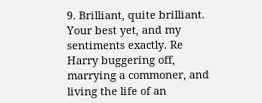9. Brilliant, quite brilliant. Your best yet, and my sentiments exactly. Re Harry buggering off, marrying a commoner, and living the life of an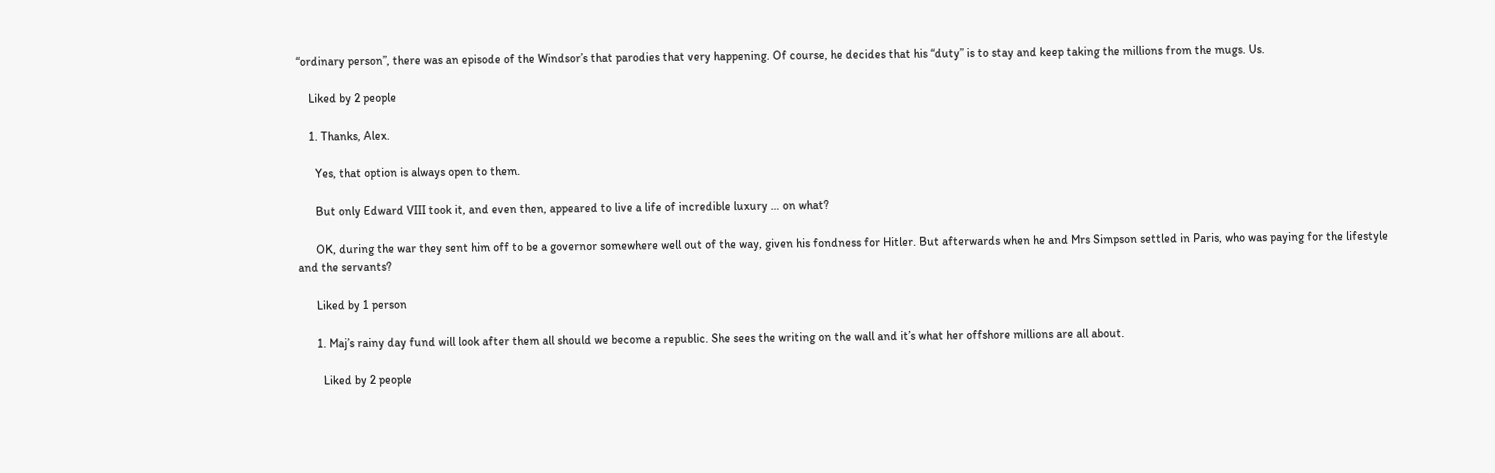“ordinary person”, there was an episode of the Windsor’s that parodies that very happening. Of course, he decides that his “duty” is to stay and keep taking the millions from the mugs. Us.

    Liked by 2 people

    1. Thanks, Alex.

      Yes, that option is always open to them.

      But only Edward VIII took it, and even then, appeared to live a life of incredible luxury … on what?

      OK, during the war they sent him off to be a governor somewhere well out of the way, given his fondness for Hitler. But afterwards when he and Mrs Simpson settled in Paris, who was paying for the lifestyle and the servants?

      Liked by 1 person

      1. Maj’s rainy day fund will look after them all should we become a republic. She sees the writing on the wall and it’s what her offshore millions are all about.

        Liked by 2 people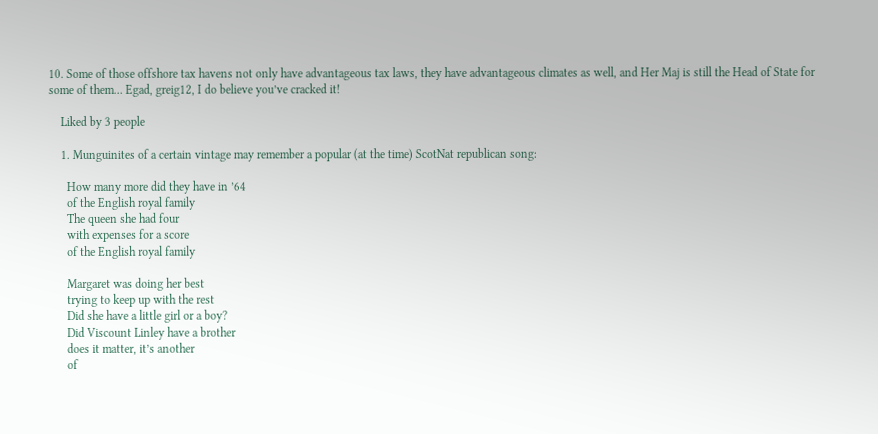10. Some of those offshore tax havens not only have advantageous tax laws, they have advantageous climates as well, and Her Maj is still the Head of State for some of them… Egad, greig12, I do believe you’ve cracked it!

    Liked by 3 people

    1. Munguinites of a certain vintage may remember a popular (at the time) ScotNat republican song:

      How many more did they have in ’64
      of the English royal family
      The queen she had four
      with expenses for a score
      of the English royal family

      Margaret was doing her best
      trying to keep up with the rest
      Did she have a little girl or a boy?
      Did Viscount Linley have a brother
      does it matter, it’s another
      of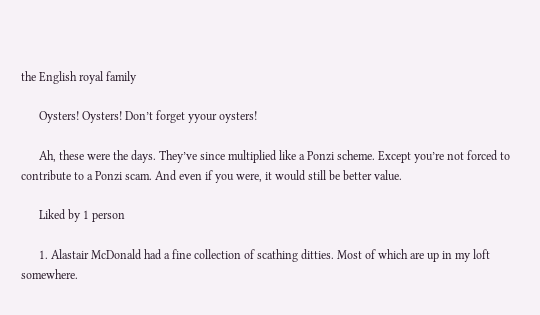the English royal family

      Oysters! Oysters! Don’t forget yyour oysters!

      Ah, these were the days. They’ve since multiplied like a Ponzi scheme. Except you’re not forced to contribute to a Ponzi scam. And even if you were, it would still be better value.

      Liked by 1 person

      1. Alastair McDonald had a fine collection of scathing ditties. Most of which are up in my loft somewhere.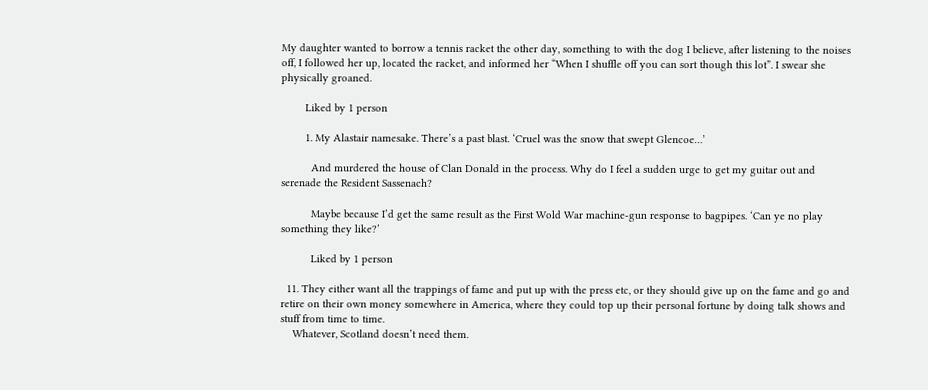My daughter wanted to borrow a tennis racket the other day, something to with the dog I believe, after listening to the noises off, I followed her up, located the racket, and informed her “When I shuffle off you can sort though this lot”. I swear she physically groaned.

        Liked by 1 person

        1. My Alastair namesake. There’s a past blast. ‘Cruel was the snow that swept Glencoe…’

          And murdered the house of Clan Donald in the process. Why do I feel a sudden urge to get my guitar out and serenade the Resident Sassenach?

          Maybe because I’d get the same result as the First Wold War machine-gun response to bagpipes. ‘Can ye no play something they like?’

          Liked by 1 person

  11. They either want all the trappings of fame and put up with the press etc, or they should give up on the fame and go and retire on their own money somewhere in America, where they could top up their personal fortune by doing talk shows and stuff from time to time.
    Whatever, Scotland doesn’t need them.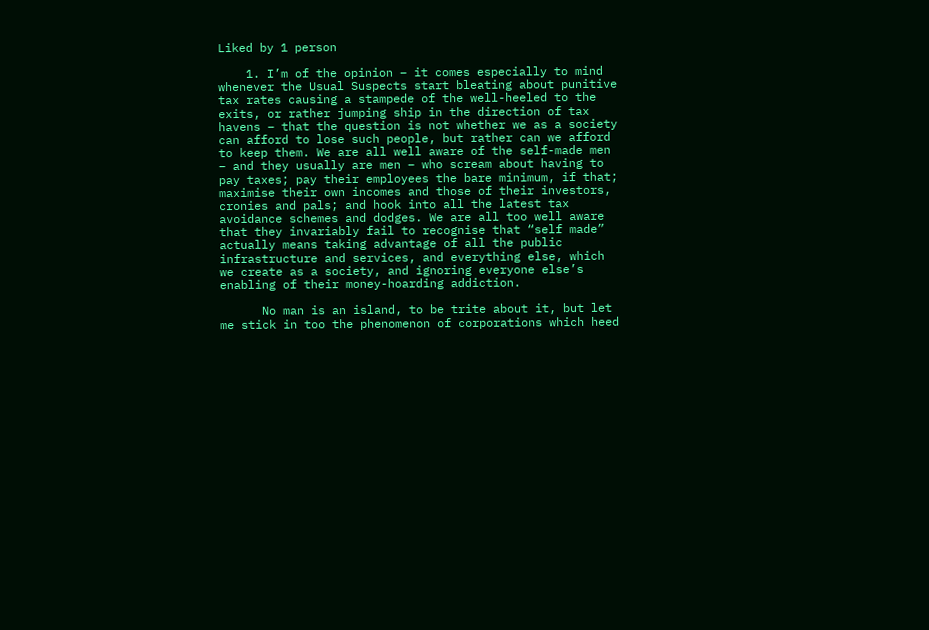Liked by 1 person

    1. I’m of the opinion – it comes especially to mind whenever the Usual Suspects start bleating about punitive tax rates causing a stampede of the well-heeled to the exits, or rather jumping ship in the direction of tax havens – that the question is not whether we as a society can afford to lose such people, but rather can we afford to keep them. We are all well aware of the self-made men – and they usually are men – who scream about having to pay taxes; pay their employees the bare minimum, if that; maximise their own incomes and those of their investors, cronies and pals; and hook into all the latest tax avoidance schemes and dodges. We are all too well aware that they invariably fail to recognise that “self made” actually means taking advantage of all the public infrastructure and services, and everything else, which we create as a society, and ignoring everyone else’s enabling of their money-hoarding addiction.

      No man is an island, to be trite about it, but let me stick in too the phenomenon of corporations which heed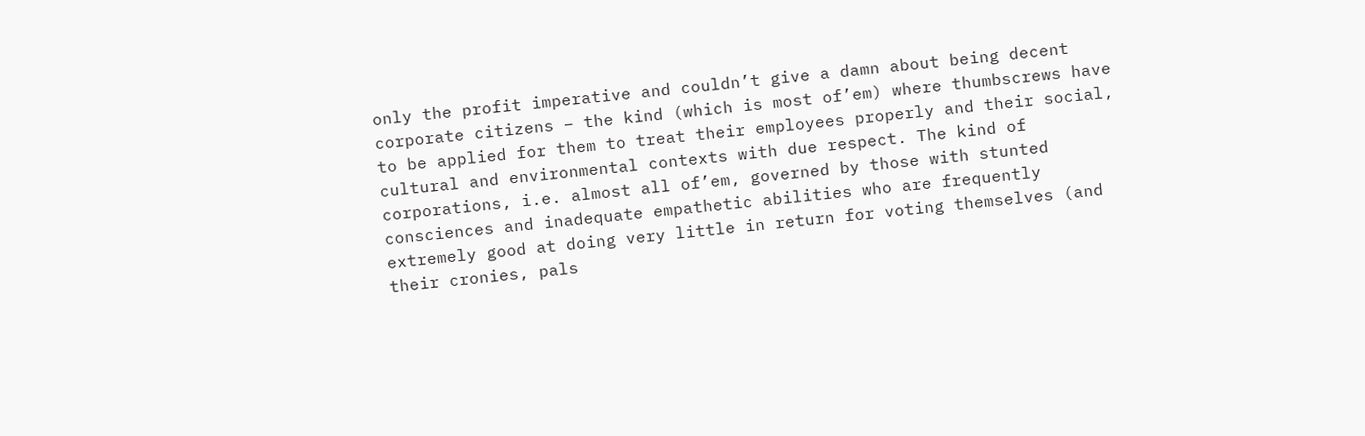only the profit imperative and couldn’t give a damn about being decent corporate citizens – the kind (which is most of’em) where thumbscrews have to be applied for them to treat their employees properly and their social, cultural and environmental contexts with due respect. The kind of corporations, i.e. almost all of’em, governed by those with stunted consciences and inadequate empathetic abilities who are frequently extremely good at doing very little in return for voting themselves (and their cronies, pals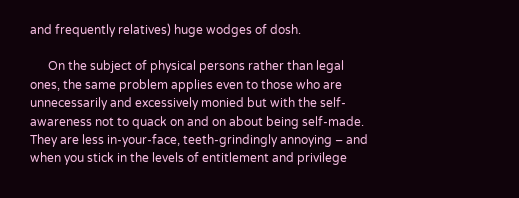and frequently relatives) huge wodges of dosh.

      On the subject of physical persons rather than legal ones, the same problem applies even to those who are unnecessarily and excessively monied but with the self-awareness not to quack on and on about being self-made. They are less in-your-face, teeth-grindingly annoying – and when you stick in the levels of entitlement and privilege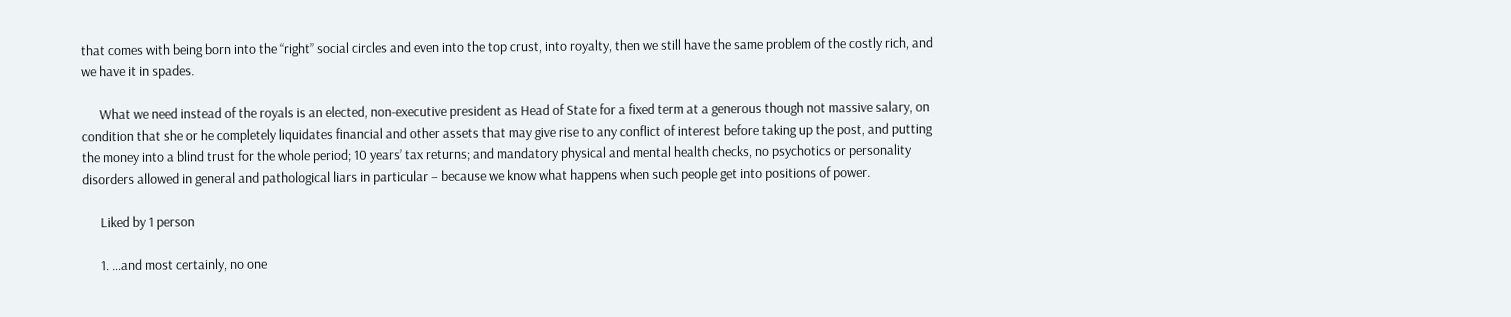that comes with being born into the “right” social circles and even into the top crust, into royalty, then we still have the same problem of the costly rich, and we have it in spades.

      What we need instead of the royals is an elected, non-executive president as Head of State for a fixed term at a generous though not massive salary, on condition that she or he completely liquidates financial and other assets that may give rise to any conflict of interest before taking up the post, and putting the money into a blind trust for the whole period; 10 years’ tax returns; and mandatory physical and mental health checks, no psychotics or personality disorders allowed in general and pathological liars in particular – because we know what happens when such people get into positions of power.

      Liked by 1 person

      1. …and most certainly, no one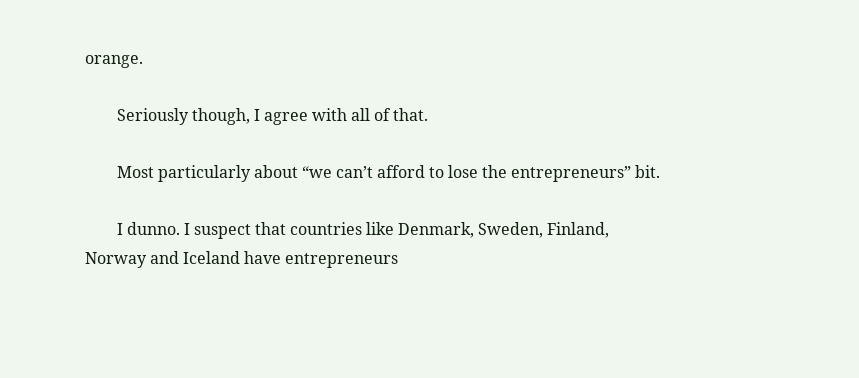orange.

        Seriously though, I agree with all of that.

        Most particularly about “we can’t afford to lose the entrepreneurs” bit.

        I dunno. I suspect that countries like Denmark, Sweden, Finland, Norway and Iceland have entrepreneurs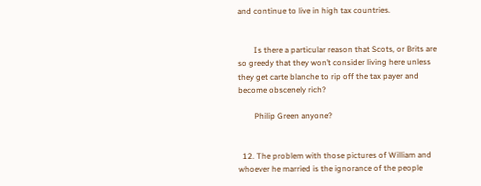and continue to live in high tax countries.


        Is there a particular reason that Scots, or Brits are so greedy that they won’t consider living here unless they get carte blanche to rip off the tax payer and become obscenely rich?

        Philip Green anyone?


  12. The problem with those pictures of William and whoever he married is the ignorance of the people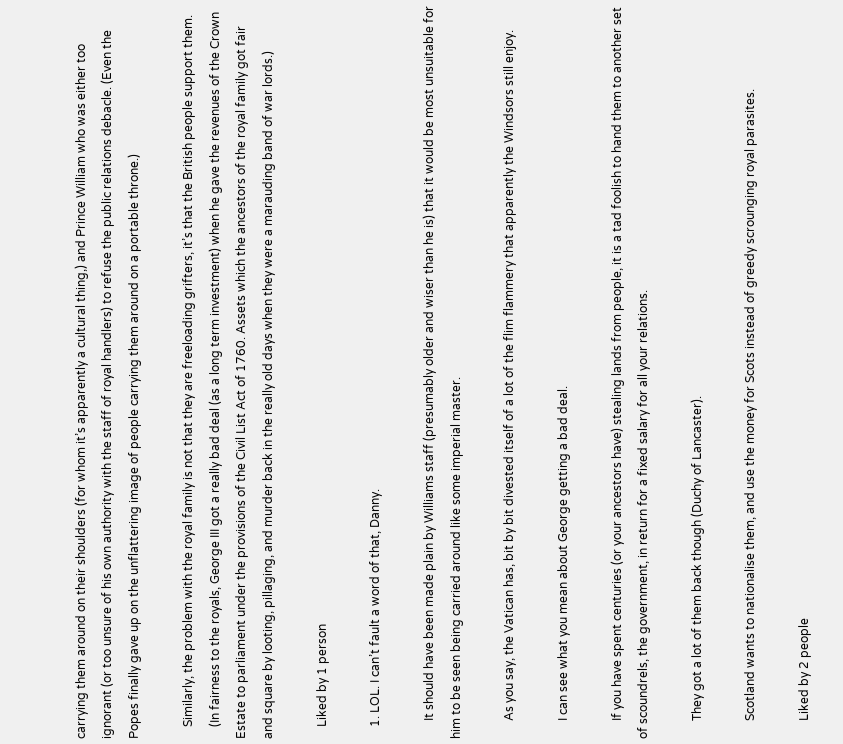carrying them around on their shoulders (for whom it’s apparently a cultural thing,) and Prince William who was either too ignorant (or too unsure of his own authority with the staff of royal handlers) to refuse the public relations debacle. (Even the Popes finally gave up on the unflattering image of people carrying them around on a portable throne.)

    Similarly, the problem with the royal family is not that they are freeloading grifters, it’s that the British people support them.
    (In fairness to the royals, George III got a really bad deal (as a long term investment) when he gave the revenues of the Crown Estate to parliament under the provisions of the Civil List Act of 1760. Assets which the ancestors of the royal family got fair and square by looting, pillaging, and murder back in the really old days when they were a marauding band of war lords.)

    Liked by 1 person

    1. LOL. I can’t fault a word of that, Danny.

      It should have been made plain by Williams staff (presumably older and wiser than he is) that it would be most unsuitable for him to be seen being carried around like some imperial master.

      As you say, the Vatican has, bit by bit divested itself of a lot of the flim flammery that apparently the Windsors still enjoy.

      I can see what you mean about George getting a bad deal.

      If you have spent centuries (or your ancestors have) stealing lands from people, it is a tad foolish to hand them to another set of scoundrels, the government, in return for a fixed salary for all your relations.

      They got a lot of them back though (Duchy of Lancaster).

      Scotland wants to nationalise them, and use the money for Scots instead of greedy scrounging royal parasites.

      Liked by 2 people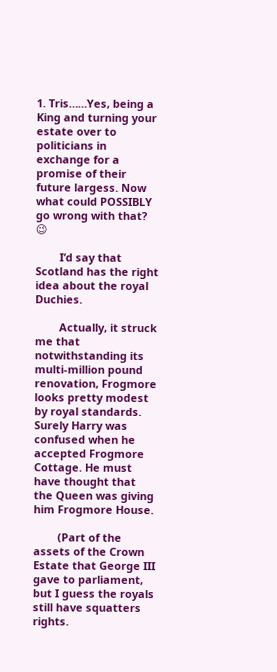1. Tris……Yes, being a King and turning your estate over to politicians in exchange for a promise of their future largess. Now what could POSSIBLY go wrong with that? 😉

        I’d say that Scotland has the right idea about the royal Duchies.

        Actually, it struck me that notwithstanding its multi-million pound renovation, Frogmore looks pretty modest by royal standards. Surely Harry was confused when he accepted Frogmore Cottage. He must have thought that the Queen was giving him Frogmore House.

        (Part of the assets of the Crown Estate that George III gave to parliament, but I guess the royals still have squatters rights.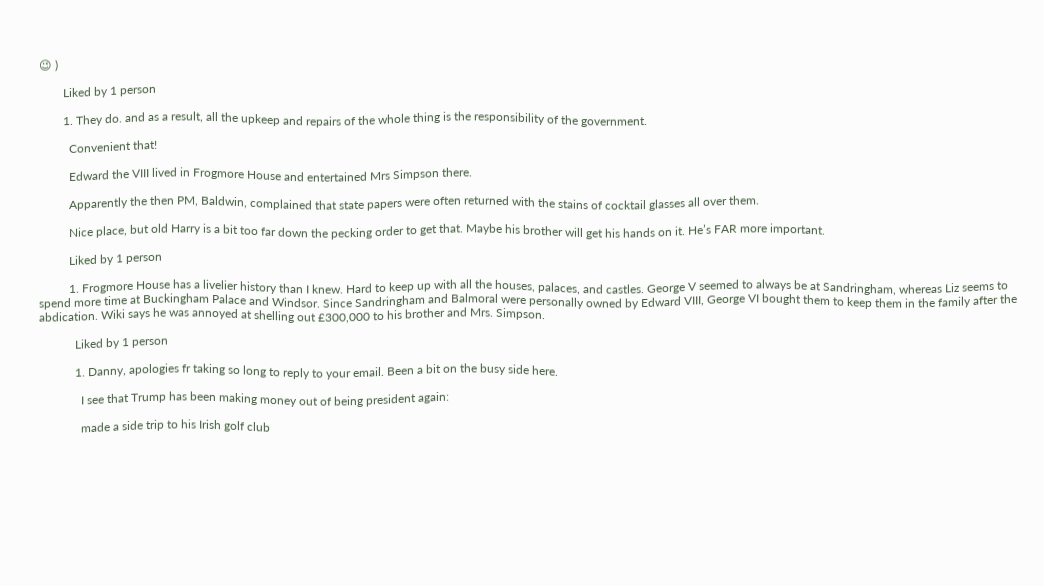😉 )

        Liked by 1 person

        1. They do. and as a result, all the upkeep and repairs of the whole thing is the responsibility of the government.

          Convenient that!

          Edward the VIII lived in Frogmore House and entertained Mrs Simpson there.

          Apparently the then PM, Baldwin, complained that state papers were often returned with the stains of cocktail glasses all over them.

          Nice place, but old Harry is a bit too far down the pecking order to get that. Maybe his brother will get his hands on it. He’s FAR more important.

          Liked by 1 person

          1. Frogmore House has a livelier history than I knew. Hard to keep up with all the houses, palaces, and castles. George V seemed to always be at Sandringham, whereas Liz seems to spend more time at Buckingham Palace and Windsor. Since Sandringham and Balmoral were personally owned by Edward VIII, George VI bought them to keep them in the family after the abdication. Wiki says he was annoyed at shelling out £300,000 to his brother and Mrs. Simpson.

            Liked by 1 person

            1. Danny, apologies fr taking so long to reply to your email. Been a bit on the busy side here.

              I see that Trump has been making money out of being president again:

              made a side trip to his Irish golf club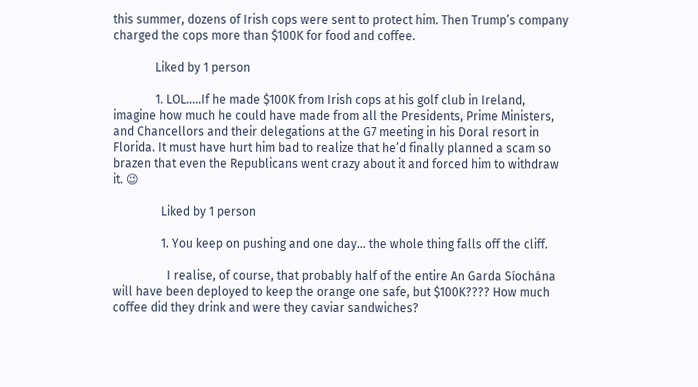this summer, dozens of Irish cops were sent to protect him. Then Trump’s company charged the cops more than $100K for food and coffee.

              Liked by 1 person

              1. LOL…..If he made $100K from Irish cops at his golf club in Ireland, imagine how much he could have made from all the Presidents, Prime Ministers, and Chancellors and their delegations at the G7 meeting in his Doral resort in Florida. It must have hurt him bad to realize that he’d finally planned a scam so brazen that even the Republicans went crazy about it and forced him to withdraw it. 😉

                Liked by 1 person

                1. You keep on pushing and one day… the whole thing falls off the cliff.

                  I realise, of course, that probably half of the entire An Garda Síochána will have been deployed to keep the orange one safe, but $100K???? How much coffee did they drink and were they caviar sandwiches?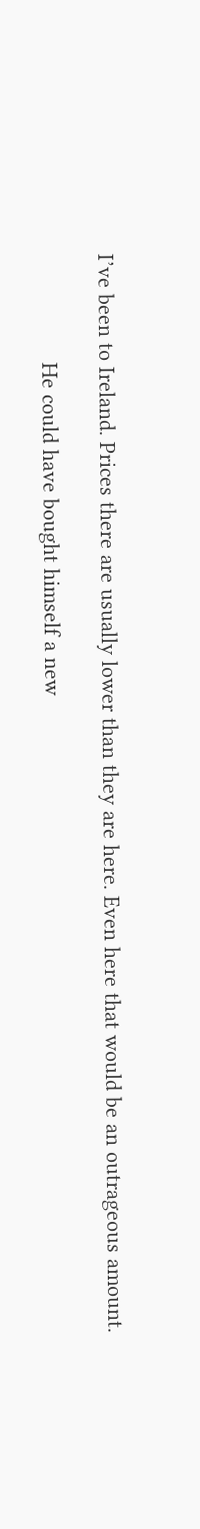I’ve been to Ireland. Prices there are usually lower than they are here. Even here that would be an outrageous amount.

                  He could have bought himself a new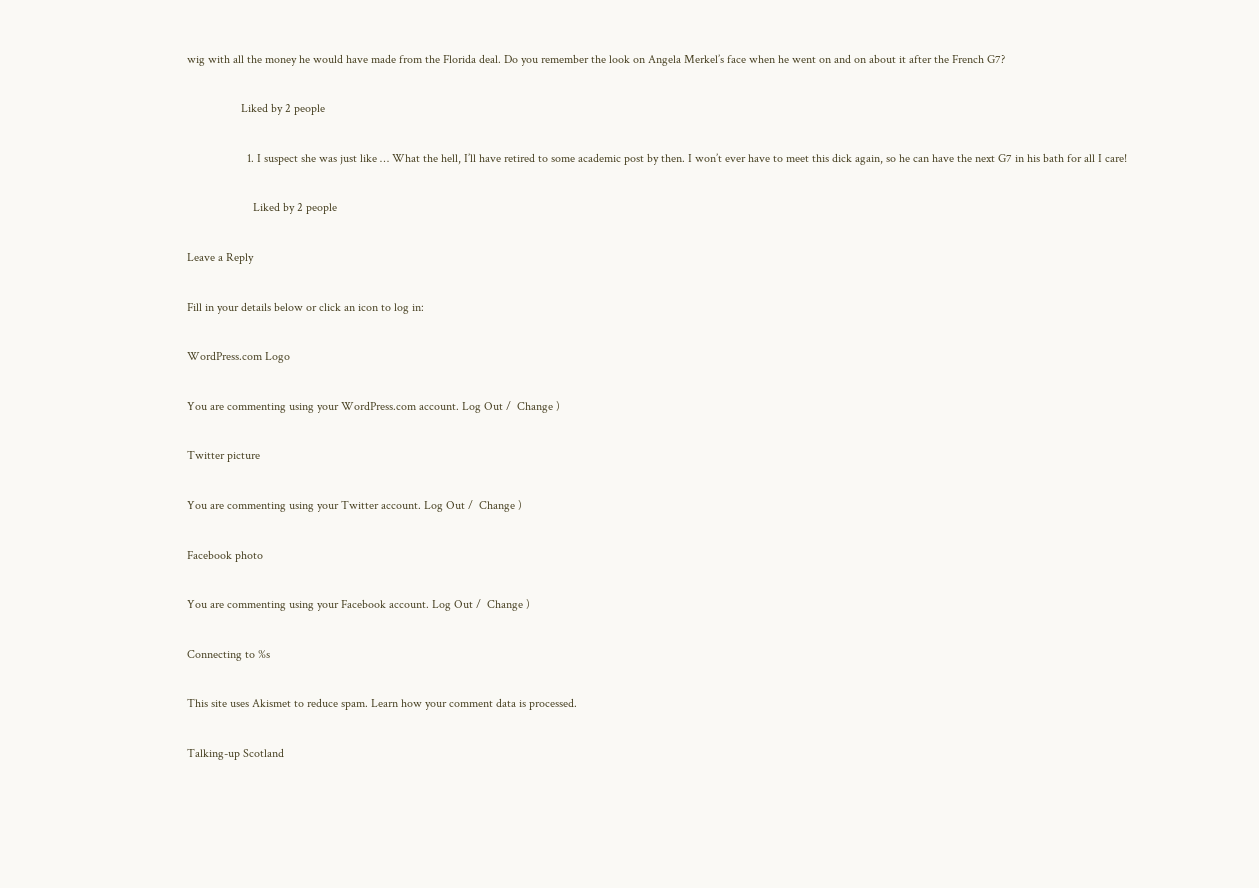wig with all the money he would have made from the Florida deal. Do you remember the look on Angela Merkel’s face when he went on and on about it after the French G7?

                  Liked by 2 people

                    1. I suspect she was just like … What the hell, I’ll have retired to some academic post by then. I won’t ever have to meet this dick again, so he can have the next G7 in his bath for all I care!

                      Liked by 2 people

Leave a Reply

Fill in your details below or click an icon to log in:

WordPress.com Logo

You are commenting using your WordPress.com account. Log Out /  Change )

Twitter picture

You are commenting using your Twitter account. Log Out /  Change )

Facebook photo

You are commenting using your Facebook account. Log Out /  Change )

Connecting to %s

This site uses Akismet to reduce spam. Learn how your comment data is processed.

Talking-up Scotland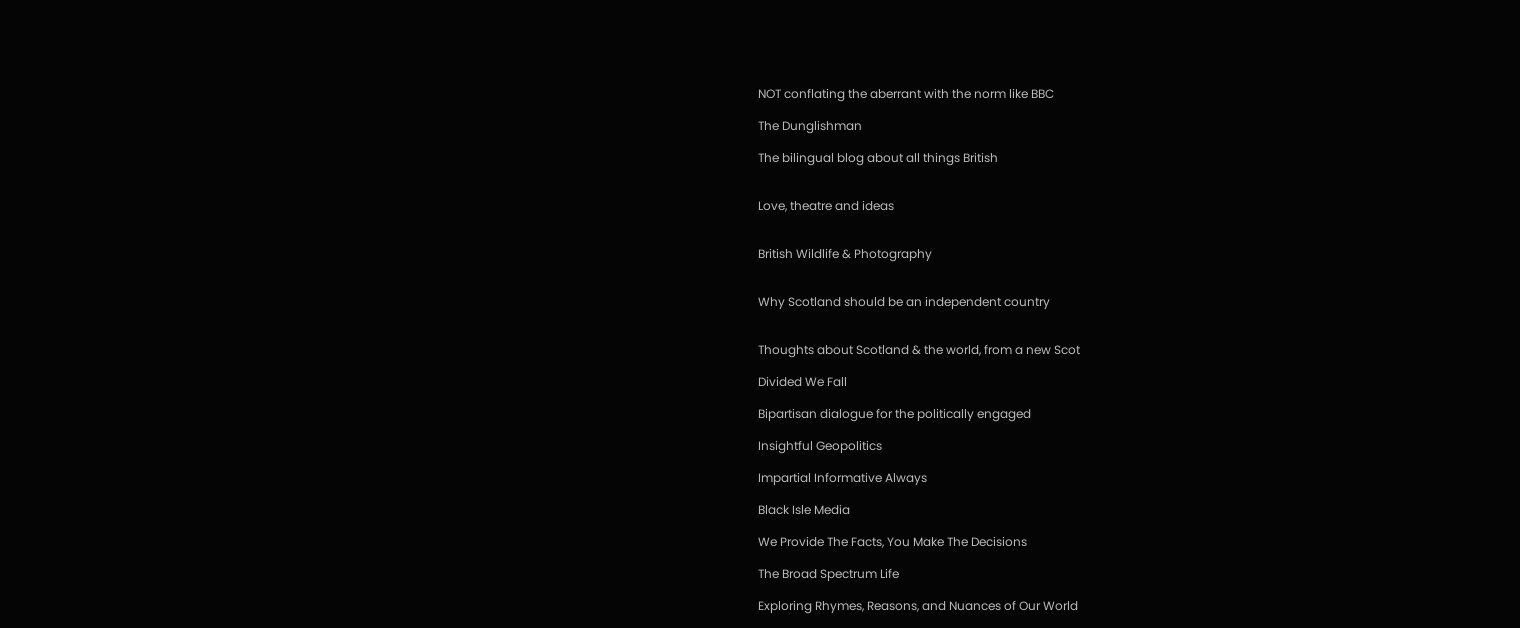NOT conflating the aberrant with the norm like BBC

The Dunglishman

The bilingual blog about all things British


Love, theatre and ideas


British Wildlife & Photography


Why Scotland should be an independent country


Thoughts about Scotland & the world, from a new Scot

Divided We Fall

Bipartisan dialogue for the politically engaged

Insightful Geopolitics

Impartial Informative Always

Black Isle Media

We Provide The Facts, You Make The Decisions

The Broad Spectrum Life

Exploring Rhymes, Reasons, and Nuances of Our World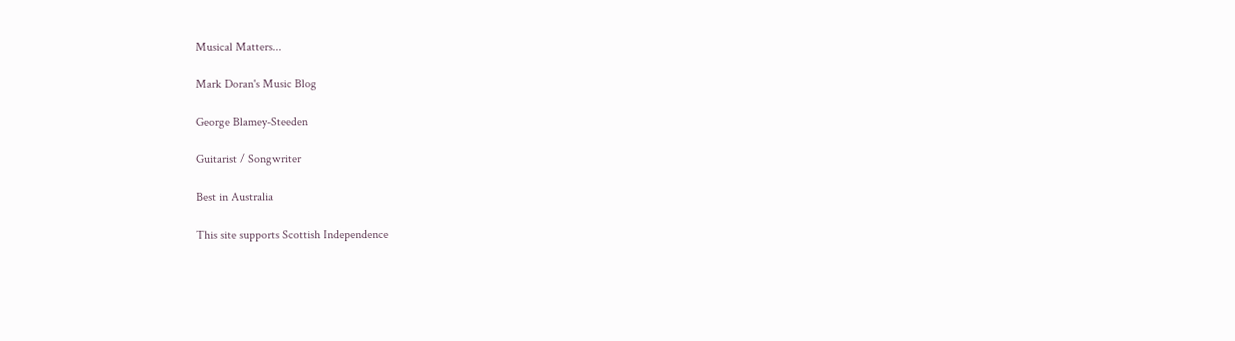Musical Matters...

Mark Doran's Music Blog

George Blamey-Steeden

Guitarist / Songwriter

Best in Australia

This site supports Scottish Independence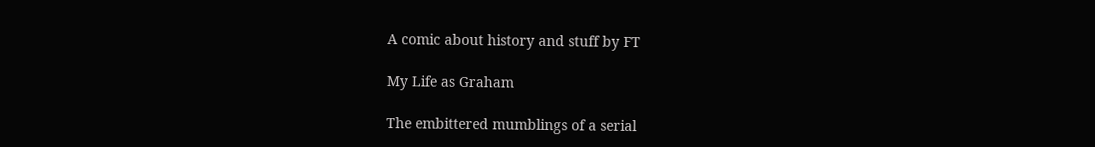A comic about history and stuff by FT

My Life as Graham

The embittered mumblings of a serial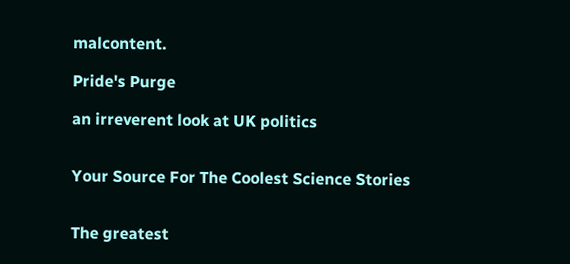malcontent.

Pride's Purge

an irreverent look at UK politics


Your Source For The Coolest Science Stories


The greatest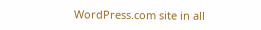WordPress.com site in all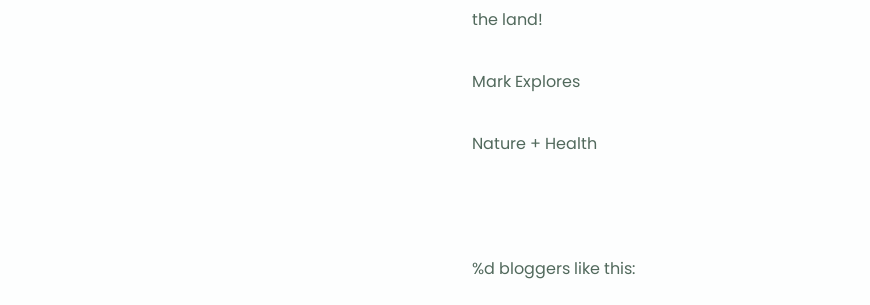the land!

Mark Explores

Nature + Health



%d bloggers like this: